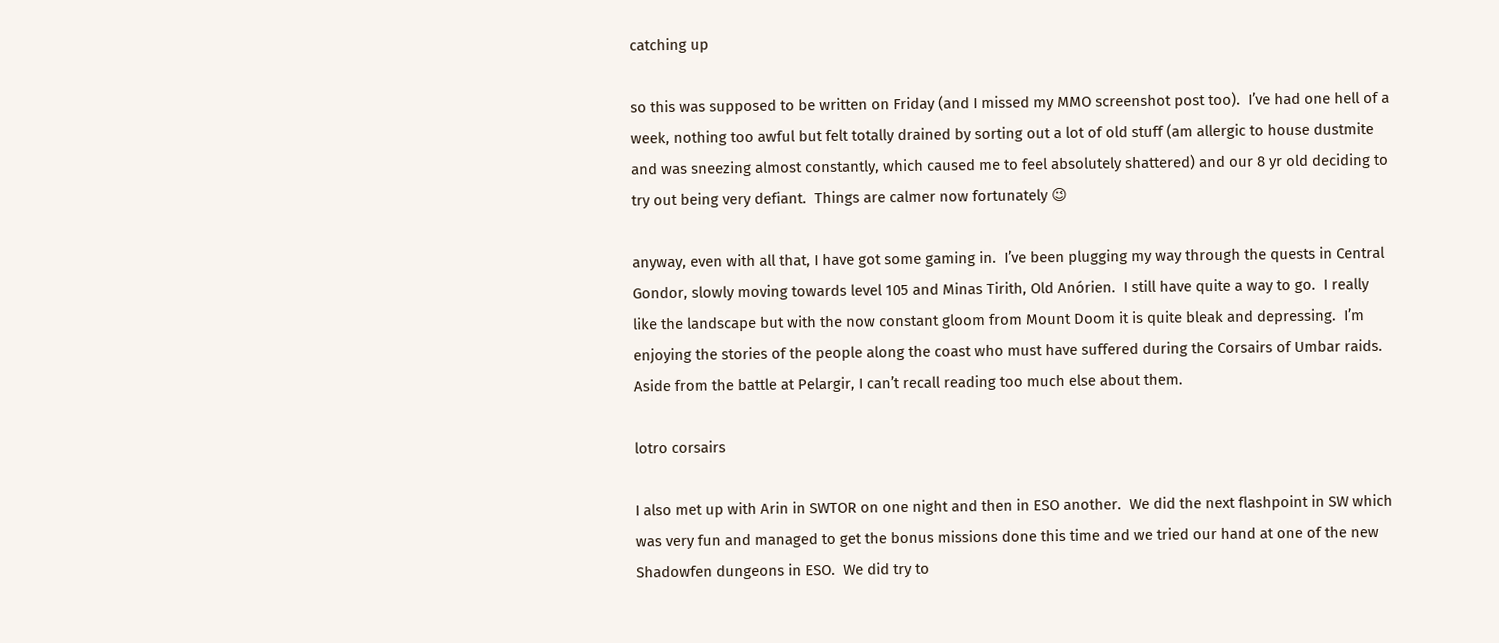catching up

so this was supposed to be written on Friday (and I missed my MMO screenshot post too).  I’ve had one hell of a week, nothing too awful but felt totally drained by sorting out a lot of old stuff (am allergic to house dustmite and was sneezing almost constantly, which caused me to feel absolutely shattered) and our 8 yr old deciding to try out being very defiant.  Things are calmer now fortunately 😉

anyway, even with all that, I have got some gaming in.  I’ve been plugging my way through the quests in Central Gondor, slowly moving towards level 105 and Minas Tirith, Old Anórien.  I still have quite a way to go.  I really like the landscape but with the now constant gloom from Mount Doom it is quite bleak and depressing.  I’m enjoying the stories of the people along the coast who must have suffered during the Corsairs of Umbar raids.  Aside from the battle at Pelargir, I can’t recall reading too much else about them.

lotro corsairs

I also met up with Arin in SWTOR on one night and then in ESO another.  We did the next flashpoint in SW which was very fun and managed to get the bonus missions done this time and we tried our hand at one of the new Shadowfen dungeons in ESO.  We did try to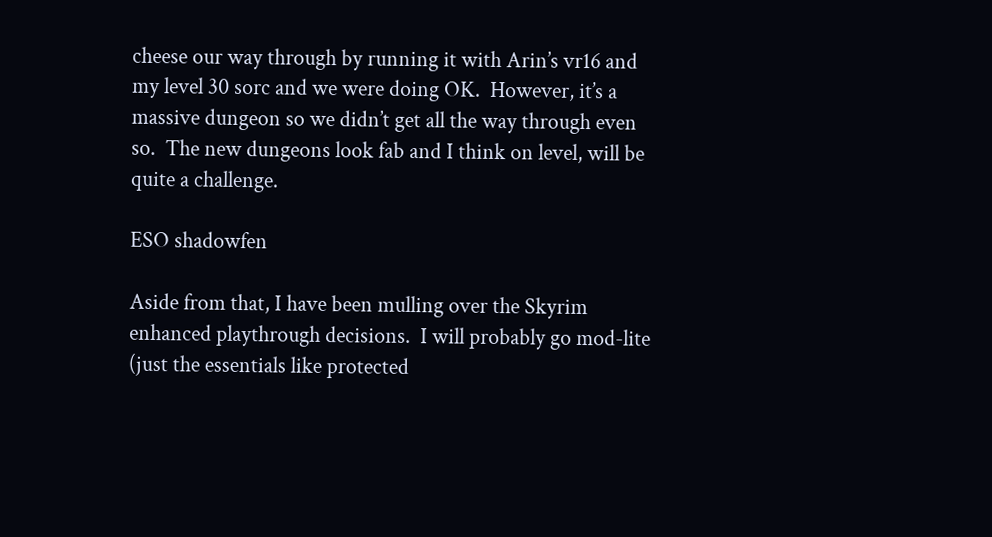cheese our way through by running it with Arin’s vr16 and my level 30 sorc and we were doing OK.  However, it’s a massive dungeon so we didn’t get all the way through even so.  The new dungeons look fab and I think on level, will be quite a challenge.

ESO shadowfen

Aside from that, I have been mulling over the Skyrim enhanced playthrough decisions.  I will probably go mod-lite (just the essentials like protected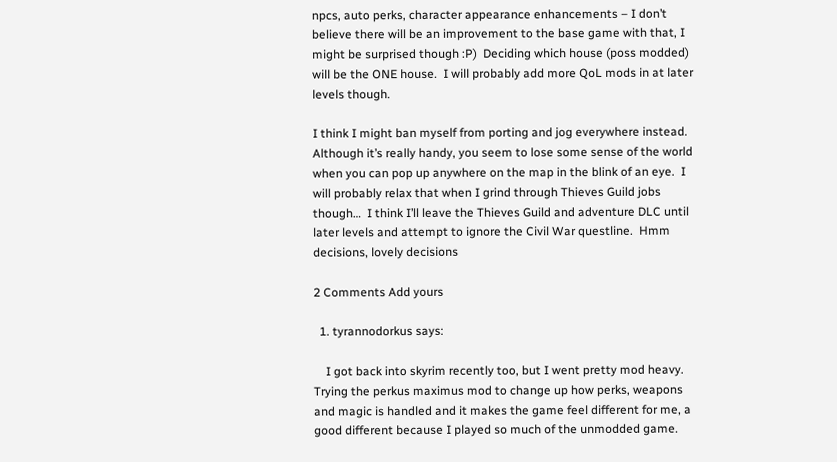npcs, auto perks, character appearance enhancements – I don’t believe there will be an improvement to the base game with that, I might be surprised though :P)  Deciding which house (poss modded) will be the ONE house.  I will probably add more QoL mods in at later levels though.

I think I might ban myself from porting and jog everywhere instead.  Although it’s really handy, you seem to lose some sense of the world when you can pop up anywhere on the map in the blink of an eye.  I will probably relax that when I grind through Thieves Guild jobs though…  I think I’ll leave the Thieves Guild and adventure DLC until later levels and attempt to ignore the Civil War questline.  Hmm decisions, lovely decisions

2 Comments Add yours

  1. tyrannodorkus says:

    I got back into skyrim recently too, but I went pretty mod heavy. Trying the perkus maximus mod to change up how perks, weapons and magic is handled and it makes the game feel different for me, a good different because I played so much of the unmodded game.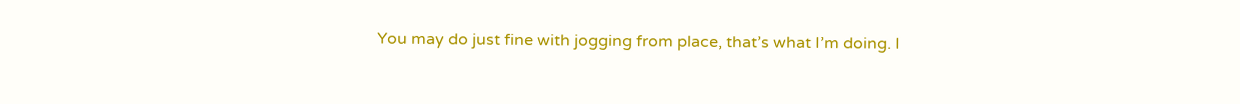You may do just fine with jogging from place, that’s what I’m doing. I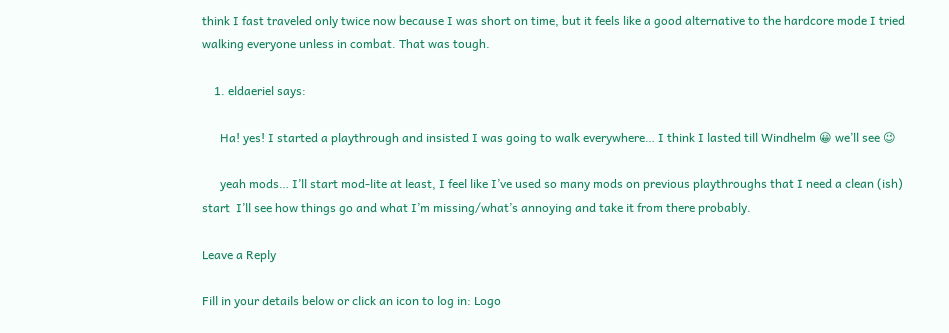think I fast traveled only twice now because I was short on time, but it feels like a good alternative to the hardcore mode I tried walking everyone unless in combat. That was tough.

    1. eldaeriel says:

      Ha! yes! I started a playthrough and insisted I was going to walk everywhere… I think I lasted till Windhelm 😀 we’ll see 😉

      yeah mods… I’ll start mod-lite at least, I feel like I’ve used so many mods on previous playthroughs that I need a clean (ish) start  I’ll see how things go and what I’m missing/what’s annoying and take it from there probably.

Leave a Reply

Fill in your details below or click an icon to log in: Logo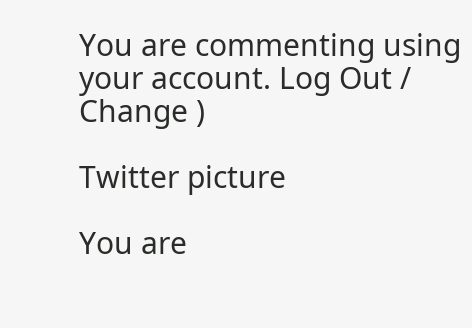You are commenting using your account. Log Out /  Change )

Twitter picture

You are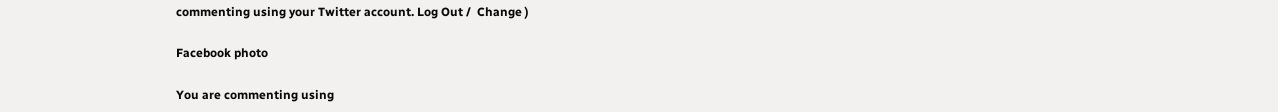commenting using your Twitter account. Log Out /  Change )

Facebook photo

You are commenting using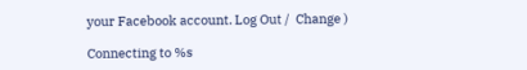your Facebook account. Log Out /  Change )

Connecting to %s